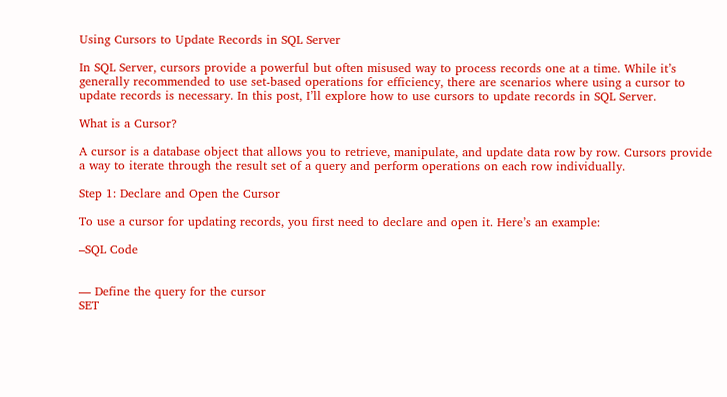Using Cursors to Update Records in SQL Server

In SQL Server, cursors provide a powerful but often misused way to process records one at a time. While it’s generally recommended to use set-based operations for efficiency, there are scenarios where using a cursor to update records is necessary. In this post, I’ll explore how to use cursors to update records in SQL Server.

What is a Cursor?

A cursor is a database object that allows you to retrieve, manipulate, and update data row by row. Cursors provide a way to iterate through the result set of a query and perform operations on each row individually.

Step 1: Declare and Open the Cursor

To use a cursor for updating records, you first need to declare and open it. Here’s an example:

–SQL Code


— Define the query for the cursor
SET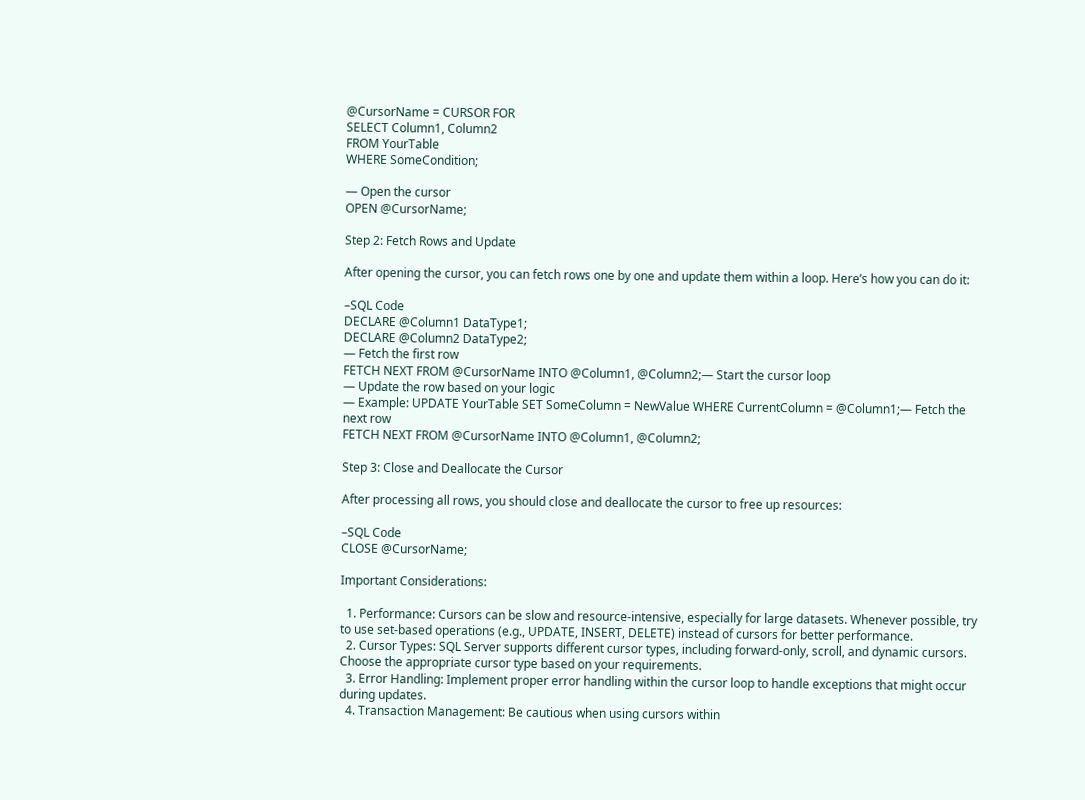@CursorName = CURSOR FOR
SELECT Column1, Column2
FROM YourTable
WHERE SomeCondition;

— Open the cursor
OPEN @CursorName;

Step 2: Fetch Rows and Update

After opening the cursor, you can fetch rows one by one and update them within a loop. Here’s how you can do it:

–SQL Code
DECLARE @Column1 DataType1;
DECLARE @Column2 DataType2;
— Fetch the first row
FETCH NEXT FROM @CursorName INTO @Column1, @Column2;— Start the cursor loop
— Update the row based on your logic
— Example: UPDATE YourTable SET SomeColumn = NewValue WHERE CurrentColumn = @Column1;— Fetch the next row
FETCH NEXT FROM @CursorName INTO @Column1, @Column2;

Step 3: Close and Deallocate the Cursor

After processing all rows, you should close and deallocate the cursor to free up resources:

–SQL Code
CLOSE @CursorName;

Important Considerations:

  1. Performance: Cursors can be slow and resource-intensive, especially for large datasets. Whenever possible, try to use set-based operations (e.g., UPDATE, INSERT, DELETE) instead of cursors for better performance.
  2. Cursor Types: SQL Server supports different cursor types, including forward-only, scroll, and dynamic cursors. Choose the appropriate cursor type based on your requirements.
  3. Error Handling: Implement proper error handling within the cursor loop to handle exceptions that might occur during updates.
  4. Transaction Management: Be cautious when using cursors within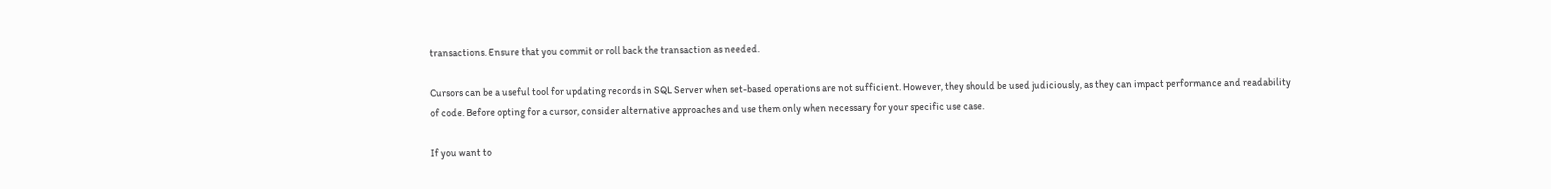transactions. Ensure that you commit or roll back the transaction as needed.

Cursors can be a useful tool for updating records in SQL Server when set-based operations are not sufficient. However, they should be used judiciously, as they can impact performance and readability of code. Before opting for a cursor, consider alternative approaches and use them only when necessary for your specific use case.

If you want to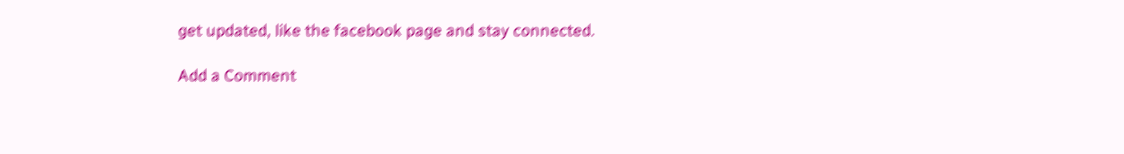get updated, like the facebook page and stay connected.

Add a Comment